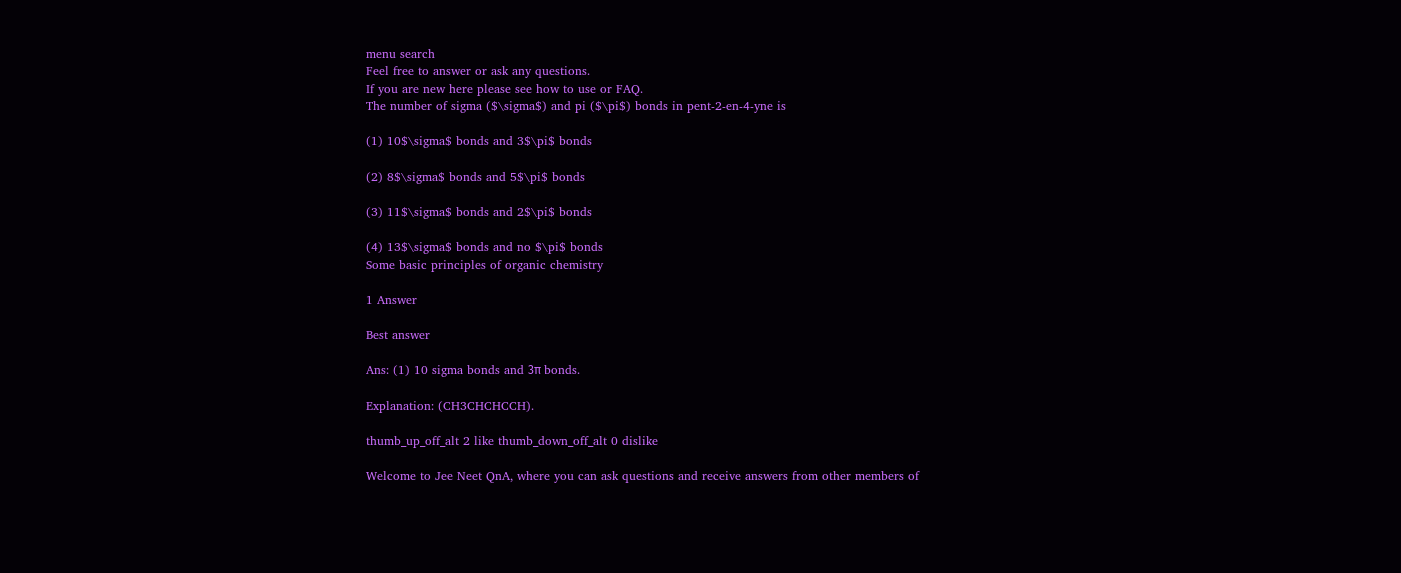menu search
Feel free to answer or ask any questions.
If you are new here please see how to use or FAQ.
The number of sigma ($\sigma$) and pi ($\pi$) bonds in pent-2-en-4-yne is

(1) 10$\sigma$ bonds and 3$\pi$ bonds

(2) 8$\sigma$ bonds and 5$\pi$ bonds

(3) 11$\sigma$ bonds and 2$\pi$ bonds

(4) 13$\sigma$ bonds and no $\pi$ bonds
Some basic principles of organic chemistry

1 Answer

Best answer

Ans: (1) 10 sigma bonds and 3π bonds.

Explanation: (CH3CHCHCCH).

thumb_up_off_alt 2 like thumb_down_off_alt 0 dislike

Welcome to Jee Neet QnA, where you can ask questions and receive answers from other members of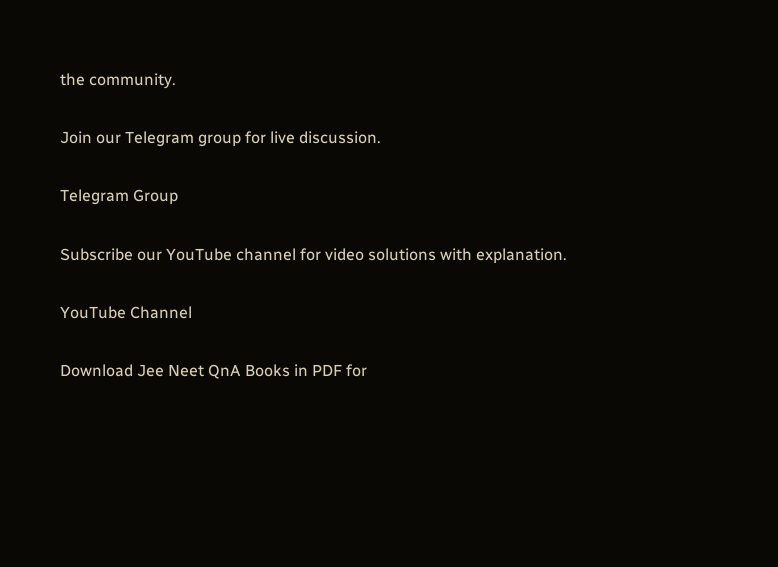the community.

Join our Telegram group for live discussion.

Telegram Group

Subscribe our YouTube channel for video solutions with explanation.

YouTube Channel

Download Jee Neet QnA Books in PDF for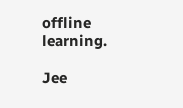offline learning.

Jee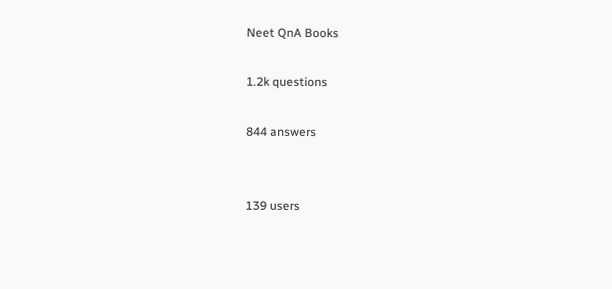Neet QnA Books

1.2k questions

844 answers


139 users